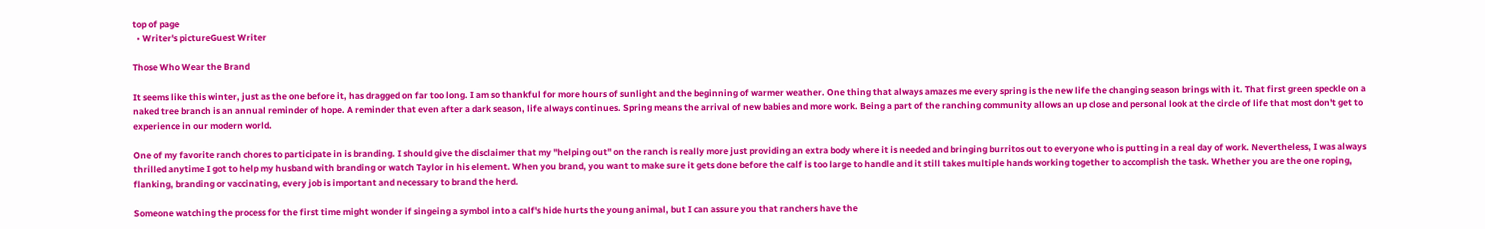top of page
  • Writer's pictureGuest Writer

Those Who Wear the Brand

It seems like this winter, just as the one before it, has dragged on far too long. I am so thankful for more hours of sunlight and the beginning of warmer weather. One thing that always amazes me every spring is the new life the changing season brings with it. That first green speckle on a naked tree branch is an annual reminder of hope. A reminder that even after a dark season, life always continues. Spring means the arrival of new babies and more work. Being a part of the ranching community allows an up close and personal look at the circle of life that most don't get to experience in our modern world.

One of my favorite ranch chores to participate in is branding. I should give the disclaimer that my "helping out" on the ranch is really more just providing an extra body where it is needed and bringing burritos out to everyone who is putting in a real day of work. Nevertheless, I was always thrilled anytime I got to help my husband with branding or watch Taylor in his element. When you brand, you want to make sure it gets done before the calf is too large to handle and it still takes multiple hands working together to accomplish the task. Whether you are the one roping, flanking, branding or vaccinating, every job is important and necessary to brand the herd.

Someone watching the process for the first time might wonder if singeing a symbol into a calf's hide hurts the young animal, but I can assure you that ranchers have the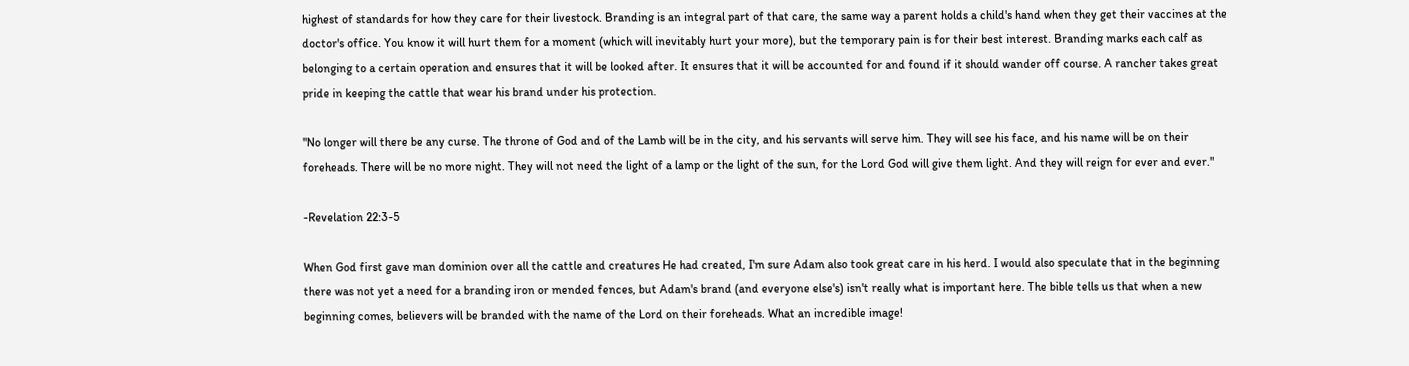highest of standards for how they care for their livestock. Branding is an integral part of that care, the same way a parent holds a child's hand when they get their vaccines at the doctor's office. You know it will hurt them for a moment (which will inevitably hurt your more), but the temporary pain is for their best interest. Branding marks each calf as belonging to a certain operation and ensures that it will be looked after. It ensures that it will be accounted for and found if it should wander off course. A rancher takes great pride in keeping the cattle that wear his brand under his protection.

"No longer will there be any curse. The throne of God and of the Lamb will be in the city, and his servants will serve him. They will see his face, and his name will be on their foreheads. There will be no more night. They will not need the light of a lamp or the light of the sun, for the Lord God will give them light. And they will reign for ever and ever."

-Revelation 22:3-5

When God first gave man dominion over all the cattle and creatures He had created, I'm sure Adam also took great care in his herd. I would also speculate that in the beginning there was not yet a need for a branding iron or mended fences, but Adam's brand (and everyone else's) isn't really what is important here. The bible tells us that when a new beginning comes, believers will be branded with the name of the Lord on their foreheads. What an incredible image!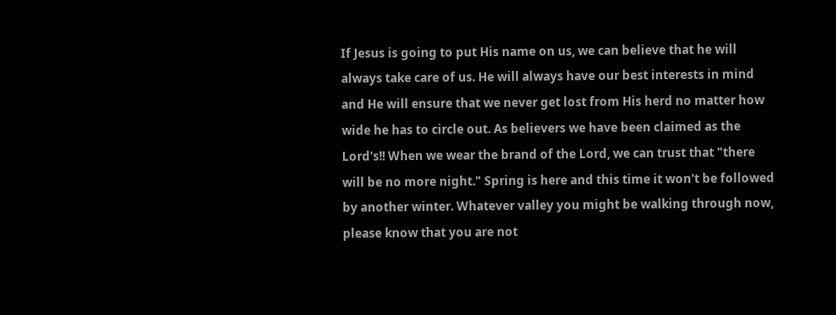If Jesus is going to put His name on us, we can believe that he will always take care of us. He will always have our best interests in mind and He will ensure that we never get lost from His herd no matter how wide he has to circle out. As believers we have been claimed as the Lord's!! When we wear the brand of the Lord, we can trust that "there will be no more night." Spring is here and this time it won't be followed by another winter. Whatever valley you might be walking through now, please know that you are not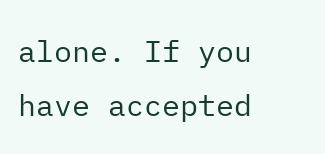alone. If you have accepted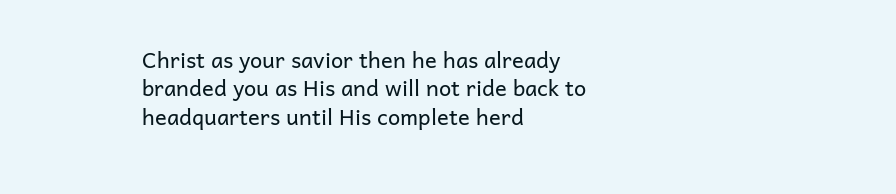Christ as your savior then he has already branded you as His and will not ride back to headquarters until His complete herd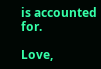is accounted for.

Love,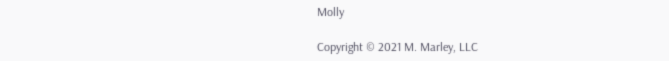Molly

Copyright © 2021 M. Marley, LLC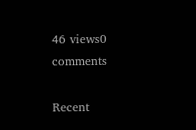46 views0 comments

Recent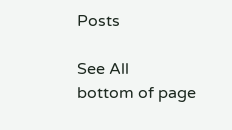Posts

See All
bottom of page